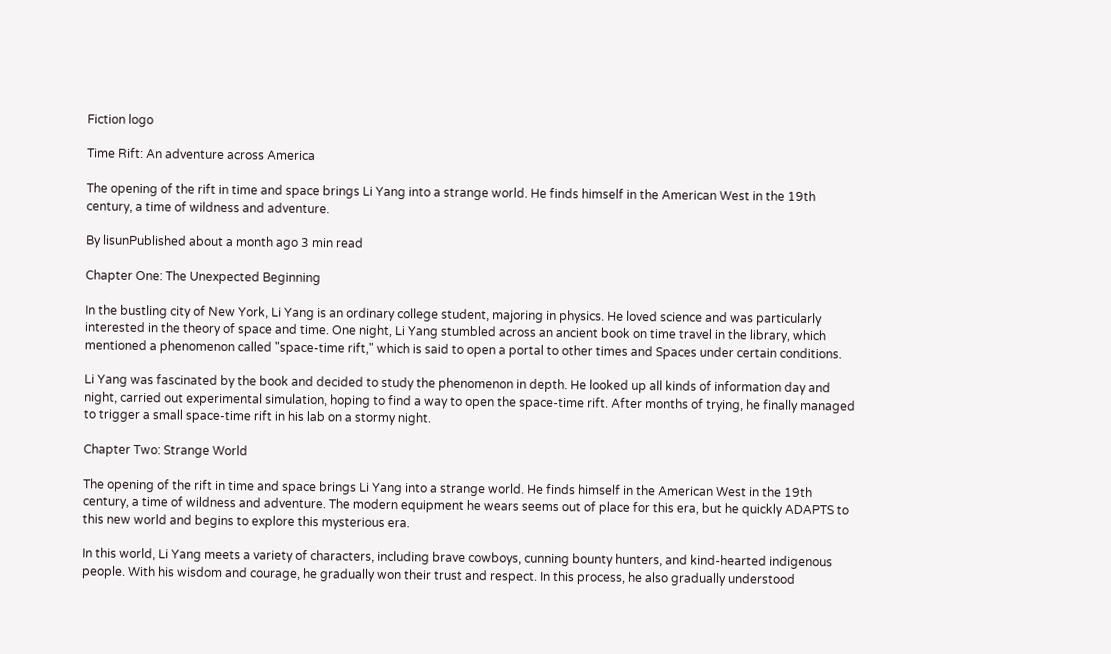Fiction logo

Time Rift: An adventure across America

The opening of the rift in time and space brings Li Yang into a strange world. He finds himself in the American West in the 19th century, a time of wildness and adventure.

By lisunPublished about a month ago 3 min read

Chapter One: The Unexpected Beginning

In the bustling city of New York, Li Yang is an ordinary college student, majoring in physics. He loved science and was particularly interested in the theory of space and time. One night, Li Yang stumbled across an ancient book on time travel in the library, which mentioned a phenomenon called "space-time rift," which is said to open a portal to other times and Spaces under certain conditions.

Li Yang was fascinated by the book and decided to study the phenomenon in depth. He looked up all kinds of information day and night, carried out experimental simulation, hoping to find a way to open the space-time rift. After months of trying, he finally managed to trigger a small space-time rift in his lab on a stormy night.

Chapter Two: Strange World

The opening of the rift in time and space brings Li Yang into a strange world. He finds himself in the American West in the 19th century, a time of wildness and adventure. The modern equipment he wears seems out of place for this era, but he quickly ADAPTS to this new world and begins to explore this mysterious era.

In this world, Li Yang meets a variety of characters, including brave cowboys, cunning bounty hunters, and kind-hearted indigenous people. With his wisdom and courage, he gradually won their trust and respect. In this process, he also gradually understood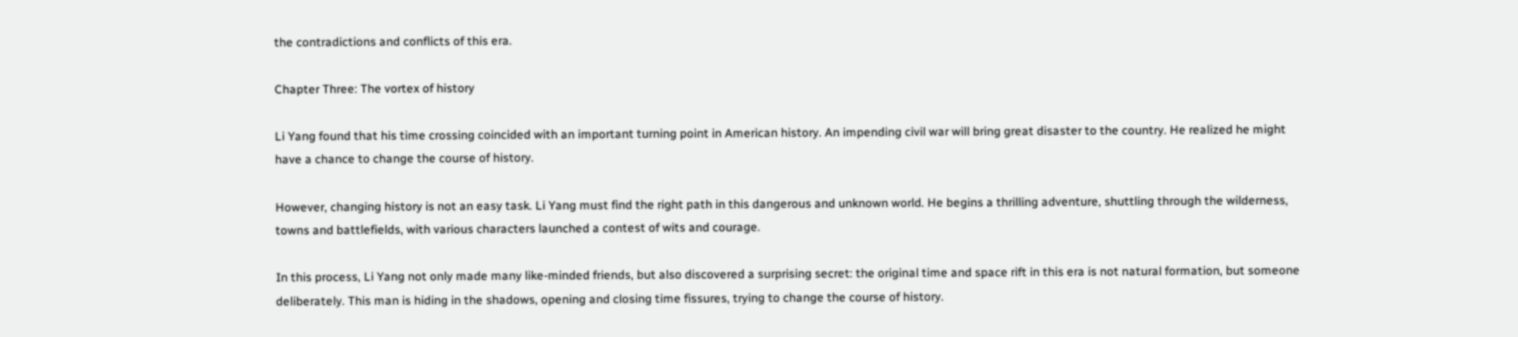the contradictions and conflicts of this era.

Chapter Three: The vortex of history

Li Yang found that his time crossing coincided with an important turning point in American history. An impending civil war will bring great disaster to the country. He realized he might have a chance to change the course of history.

However, changing history is not an easy task. Li Yang must find the right path in this dangerous and unknown world. He begins a thrilling adventure, shuttling through the wilderness, towns and battlefields, with various characters launched a contest of wits and courage.

In this process, Li Yang not only made many like-minded friends, but also discovered a surprising secret: the original time and space rift in this era is not natural formation, but someone deliberately. This man is hiding in the shadows, opening and closing time fissures, trying to change the course of history.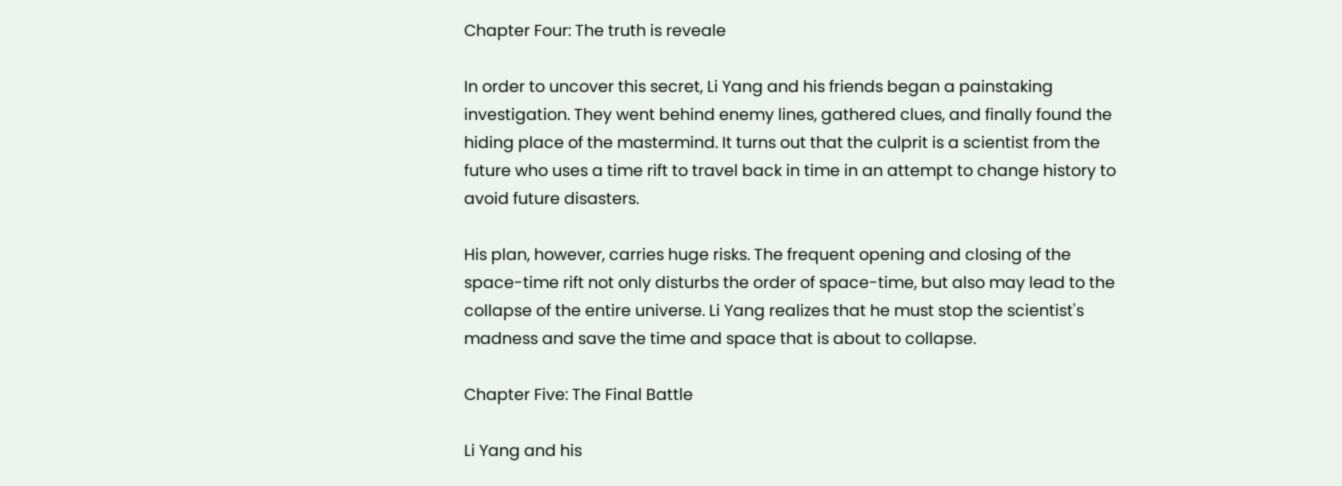Chapter Four: The truth is reveale

In order to uncover this secret, Li Yang and his friends began a painstaking investigation. They went behind enemy lines, gathered clues, and finally found the hiding place of the mastermind. It turns out that the culprit is a scientist from the future who uses a time rift to travel back in time in an attempt to change history to avoid future disasters.

His plan, however, carries huge risks. The frequent opening and closing of the space-time rift not only disturbs the order of space-time, but also may lead to the collapse of the entire universe. Li Yang realizes that he must stop the scientist's madness and save the time and space that is about to collapse.

Chapter Five: The Final Battle

Li Yang and his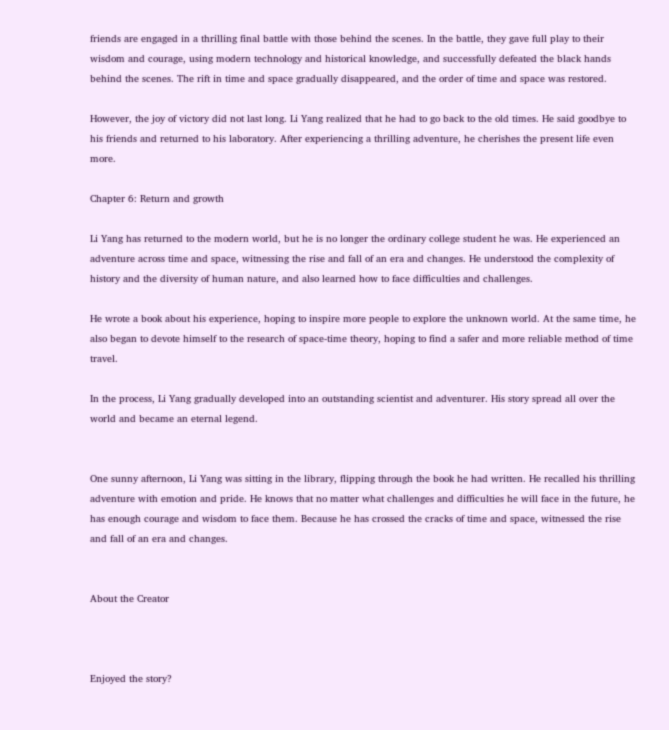friends are engaged in a thrilling final battle with those behind the scenes. In the battle, they gave full play to their wisdom and courage, using modern technology and historical knowledge, and successfully defeated the black hands behind the scenes. The rift in time and space gradually disappeared, and the order of time and space was restored.

However, the joy of victory did not last long. Li Yang realized that he had to go back to the old times. He said goodbye to his friends and returned to his laboratory. After experiencing a thrilling adventure, he cherishes the present life even more.

Chapter 6: Return and growth

Li Yang has returned to the modern world, but he is no longer the ordinary college student he was. He experienced an adventure across time and space, witnessing the rise and fall of an era and changes. He understood the complexity of history and the diversity of human nature, and also learned how to face difficulties and challenges.

He wrote a book about his experience, hoping to inspire more people to explore the unknown world. At the same time, he also began to devote himself to the research of space-time theory, hoping to find a safer and more reliable method of time travel.

In the process, Li Yang gradually developed into an outstanding scientist and adventurer. His story spread all over the world and became an eternal legend.


One sunny afternoon, Li Yang was sitting in the library, flipping through the book he had written. He recalled his thrilling adventure with emotion and pride. He knows that no matter what challenges and difficulties he will face in the future, he has enough courage and wisdom to face them. Because he has crossed the cracks of time and space, witnessed the rise and fall of an era and changes.


About the Creator



Enjoyed the story?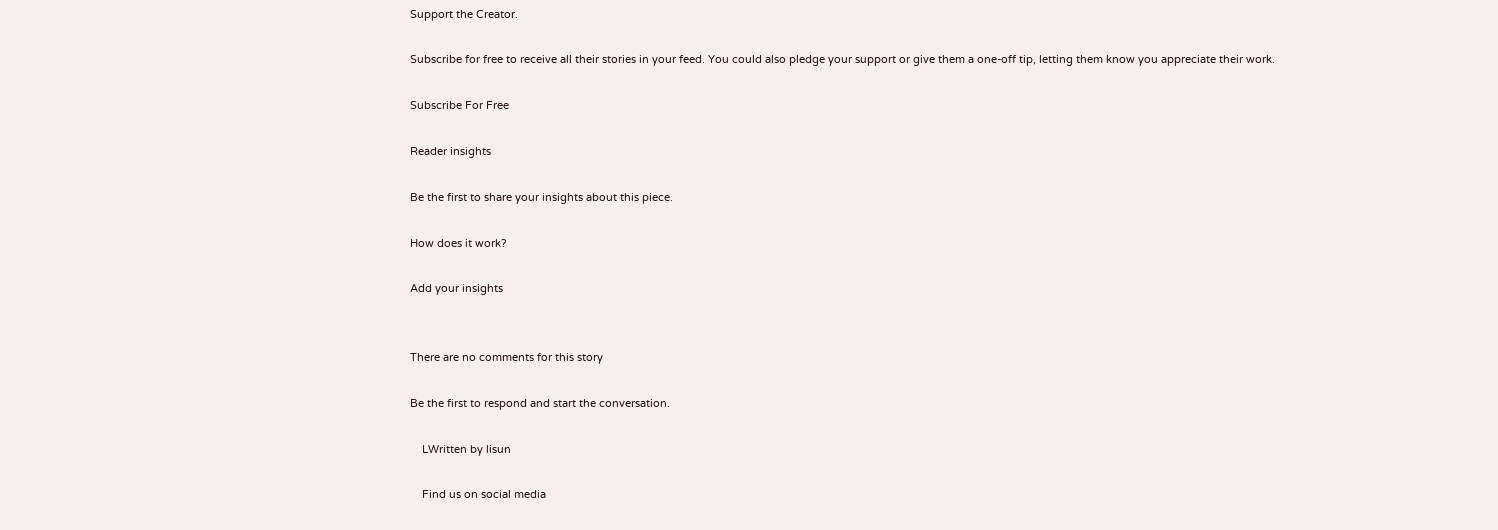Support the Creator.

Subscribe for free to receive all their stories in your feed. You could also pledge your support or give them a one-off tip, letting them know you appreciate their work.

Subscribe For Free

Reader insights

Be the first to share your insights about this piece.

How does it work?

Add your insights


There are no comments for this story

Be the first to respond and start the conversation.

    LWritten by lisun

    Find us on social media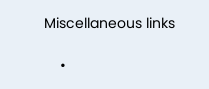Miscellaneous links

    •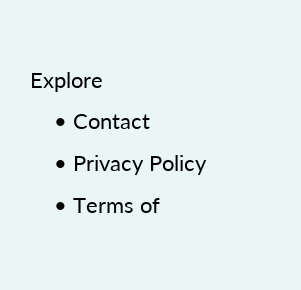Explore
    • Contact
    • Privacy Policy
    • Terms of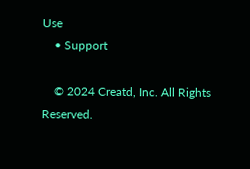Use
    • Support

    © 2024 Creatd, Inc. All Rights Reserved.